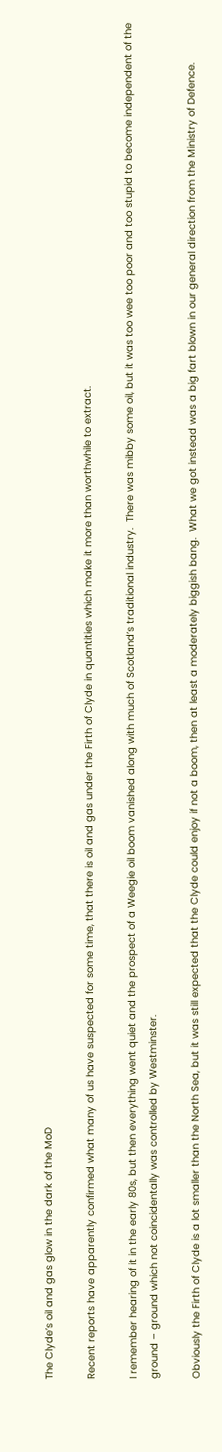The Clyde’s oil and gas glow in the dark of the MoD

Recent reports have apparently confirmed what many of us have suspected for some time, that there is oil and gas under the Firth of Clyde in quantities which make it more than worthwhile to extract.

I remember hearing of it in the early 80s, but then everything went quiet and the prospect of a Weegie oil boom vanished along with much of Scotland’s traditional industry.  There was mibby some oil, but it was too wee too poor and too stupid to become independent of the ground – ground which not coincidentally was controlled by Westminster.

Obviously the Firth of Clyde is a lot smaller than the North Sea, but it was still expected that the Clyde could enjoy if not a boom, then at least a moderately biggish bang.  What we got instead was a big fart blown in our general direction from the Ministry of Defence.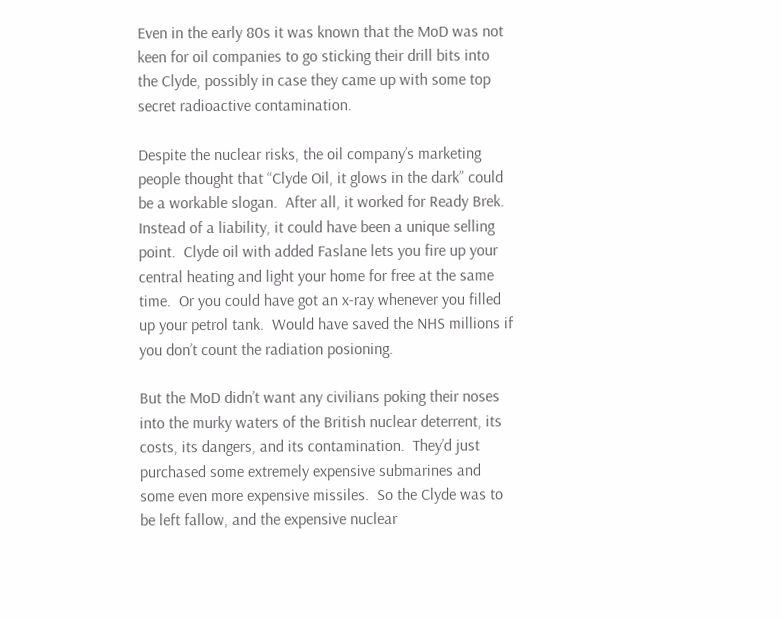Even in the early 80s it was known that the MoD was not keen for oil companies to go sticking their drill bits into the Clyde, possibly in case they came up with some top secret radioactive contamination.

Despite the nuclear risks, the oil company’s marketing people thought that “Clyde Oil, it glows in the dark” could be a workable slogan.  After all, it worked for Ready Brek.  Instead of a liability, it could have been a unique selling point.  Clyde oil with added Faslane lets you fire up your central heating and light your home for free at the same time.  Or you could have got an x-ray whenever you filled up your petrol tank.  Would have saved the NHS millions if you don’t count the radiation posioning.

But the MoD didn’t want any civilians poking their noses into the murky waters of the British nuclear deterrent, its costs, its dangers, and its contamination.  They’d just purchased some extremely expensive submarines and some even more expensive missiles.  So the Clyde was to be left fallow, and the expensive nuclear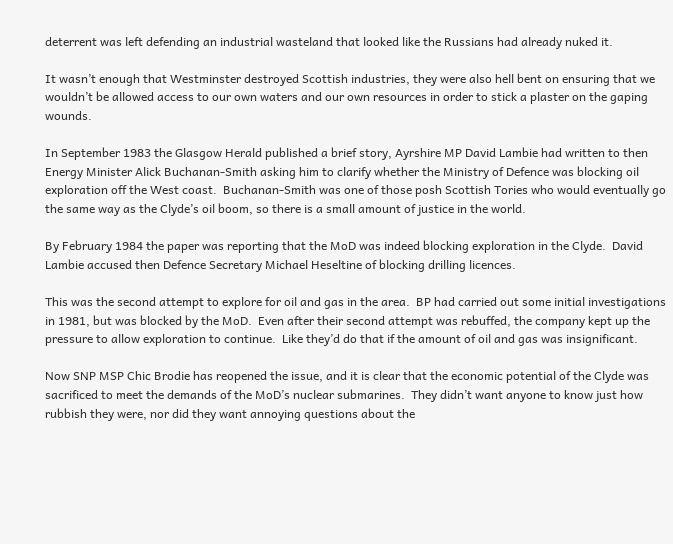deterrent was left defending an industrial wasteland that looked like the Russians had already nuked it.

It wasn’t enough that Westminster destroyed Scottish industries, they were also hell bent on ensuring that we wouldn’t be allowed access to our own waters and our own resources in order to stick a plaster on the gaping wounds.

In September 1983 the Glasgow Herald published a brief story, Ayrshire MP David Lambie had written to then Energy Minister Alick Buchanan-Smith asking him to clarify whether the Ministry of Defence was blocking oil exploration off the West coast.  Buchanan-Smith was one of those posh Scottish Tories who would eventually go the same way as the Clyde’s oil boom, so there is a small amount of justice in the world.

By February 1984 the paper was reporting that the MoD was indeed blocking exploration in the Clyde.  David Lambie accused then Defence Secretary Michael Heseltine of blocking drilling licences.

This was the second attempt to explore for oil and gas in the area.  BP had carried out some initial investigations in 1981, but was blocked by the MoD.  Even after their second attempt was rebuffed, the company kept up the pressure to allow exploration to continue.  Like they’d do that if the amount of oil and gas was insignificant.

Now SNP MSP Chic Brodie has reopened the issue, and it is clear that the economic potential of the Clyde was sacrificed to meet the demands of the MoD’s nuclear submarines.  They didn’t want anyone to know just how rubbish they were, nor did they want annoying questions about the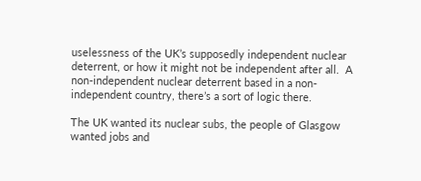uselessness of the UK’s supposedly independent nuclear deterrent, or how it might not be independent after all.  A non-independent nuclear deterrent based in a non-independent country, there’s a sort of logic there.

The UK wanted its nuclear subs, the people of Glasgow wanted jobs and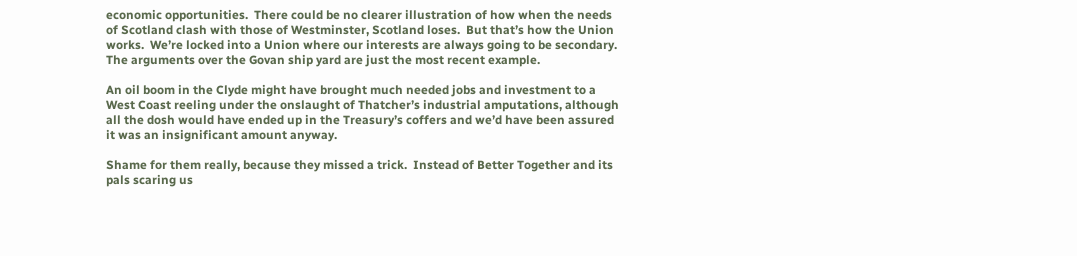economic opportunities.  There could be no clearer illustration of how when the needs of Scotland clash with those of Westminster, Scotland loses.  But that’s how the Union works.  We’re locked into a Union where our interests are always going to be secondary.  The arguments over the Govan ship yard are just the most recent example.

An oil boom in the Clyde might have brought much needed jobs and investment to a West Coast reeling under the onslaught of Thatcher’s industrial amputations, although all the dosh would have ended up in the Treasury’s coffers and we’d have been assured it was an insignificant amount anyway.

Shame for them really, because they missed a trick.  Instead of Better Together and its pals scaring us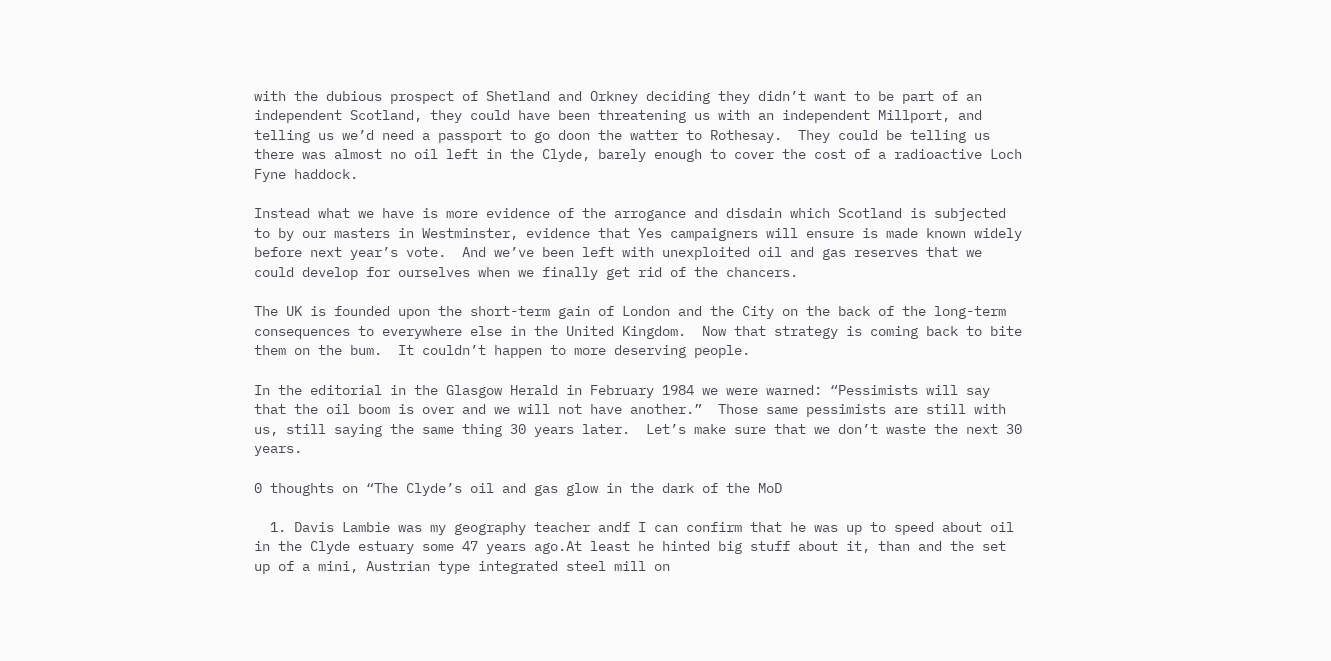with the dubious prospect of Shetland and Orkney deciding they didn’t want to be part of an independent Scotland, they could have been threatening us with an independent Millport, and telling us we’d need a passport to go doon the watter to Rothesay.  They could be telling us there was almost no oil left in the Clyde, barely enough to cover the cost of a radioactive Loch Fyne haddock.

Instead what we have is more evidence of the arrogance and disdain which Scotland is subjected to by our masters in Westminster, evidence that Yes campaigners will ensure is made known widely before next year’s vote.  And we’ve been left with unexploited oil and gas reserves that we could develop for ourselves when we finally get rid of the chancers.

The UK is founded upon the short-term gain of London and the City on the back of the long-term consequences to everywhere else in the United Kingdom.  Now that strategy is coming back to bite them on the bum.  It couldn’t happen to more deserving people.

In the editorial in the Glasgow Herald in February 1984 we were warned: “Pessimists will say that the oil boom is over and we will not have another.”  Those same pessimists are still with us, still saying the same thing 30 years later.  Let’s make sure that we don’t waste the next 30 years.

0 thoughts on “The Clyde’s oil and gas glow in the dark of the MoD

  1. Davis Lambie was my geography teacher andf I can confirm that he was up to speed about oil in the Clyde estuary some 47 years ago.At least he hinted big stuff about it, than and the set up of a mini, Austrian type integrated steel mill on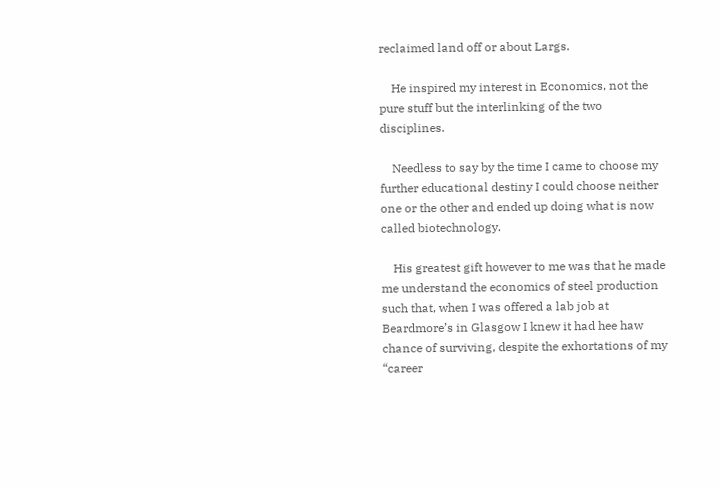reclaimed land off or about Largs.

    He inspired my interest in Economics, not the pure stuff but the interlinking of the two disciplines.

    Needless to say by the time I came to choose my further educational destiny I could choose neither one or the other and ended up doing what is now called biotechnology.

    His greatest gift however to me was that he made me understand the economics of steel production such that, when I was offered a lab job at Beardmore’s in Glasgow I knew it had hee haw chance of surviving, despite the exhortations of my “career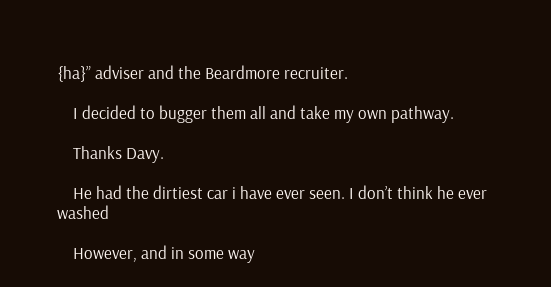{ha}” adviser and the Beardmore recruiter.

    I decided to bugger them all and take my own pathway.

    Thanks Davy.

    He had the dirtiest car i have ever seen. I don’t think he ever washed

    However, and in some way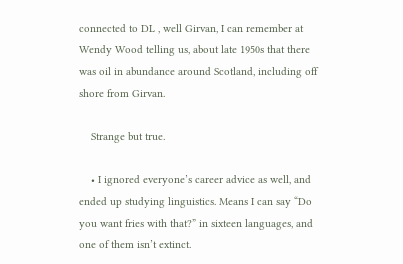connected to DL , well Girvan, I can remember at Wendy Wood telling us, about late 1950s that there was oil in abundance around Scotland, including off shore from Girvan.

    Strange but true.

    • I ignored everyone’s career advice as well, and ended up studying linguistics. Means I can say “Do you want fries with that?” in sixteen languages, and one of them isn’t extinct.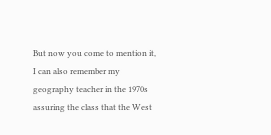But now you come to mention it, I can also remember my geography teacher in the 1970s assuring the class that the West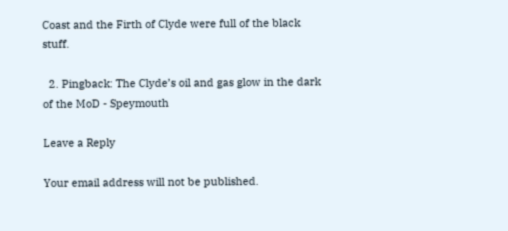Coast and the Firth of Clyde were full of the black stuff.

  2. Pingback: The Clyde’s oil and gas glow in the dark of the MoD - Speymouth

Leave a Reply

Your email address will not be published.